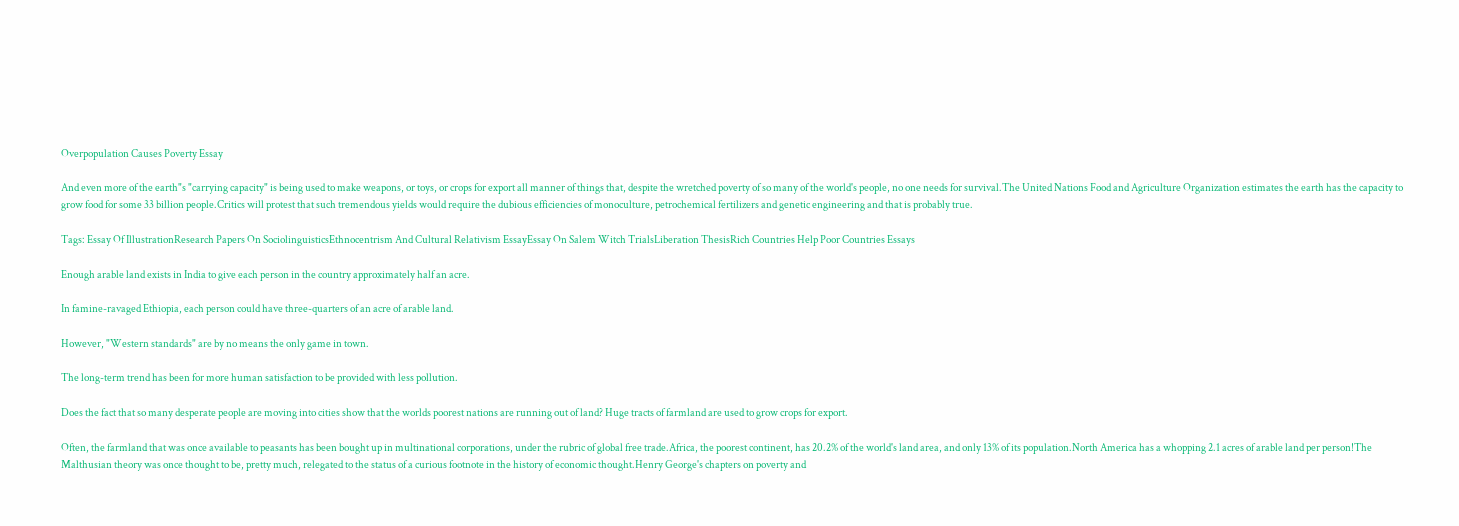Overpopulation Causes Poverty Essay

And even more of the earth"s "carrying capacity" is being used to make weapons, or toys, or crops for export all manner of things that, despite the wretched poverty of so many of the world's people, no one needs for survival.The United Nations Food and Agriculture Organization estimates the earth has the capacity to grow food for some 33 billion people.Critics will protest that such tremendous yields would require the dubious efficiencies of monoculture, petrochemical fertilizers and genetic engineering and that is probably true.

Tags: Essay Of IllustrationResearch Papers On SociolinguisticsEthnocentrism And Cultural Relativism EssayEssay On Salem Witch TrialsLiberation ThesisRich Countries Help Poor Countries Essays

Enough arable land exists in India to give each person in the country approximately half an acre.

In famine-ravaged Ethiopia, each person could have three-quarters of an acre of arable land.

However, "Western standards" are by no means the only game in town.

The long-term trend has been for more human satisfaction to be provided with less pollution.

Does the fact that so many desperate people are moving into cities show that the worlds poorest nations are running out of land? Huge tracts of farmland are used to grow crops for export.

Often, the farmland that was once available to peasants has been bought up in multinational corporations, under the rubric of global free trade.Africa, the poorest continent, has 20.2% of the world's land area, and only 13% of its population.North America has a whopping 2.1 acres of arable land per person!The Malthusian theory was once thought to be, pretty much, relegated to the status of a curious footnote in the history of economic thought.Henry George's chapters on poverty and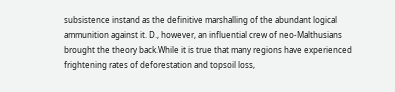subsistence instand as the definitive marshalling of the abundant logical ammunition against it. D., however, an influential crew of neo-Malthusians brought the theory back.While it is true that many regions have experienced frightening rates of deforestation and topsoil loss,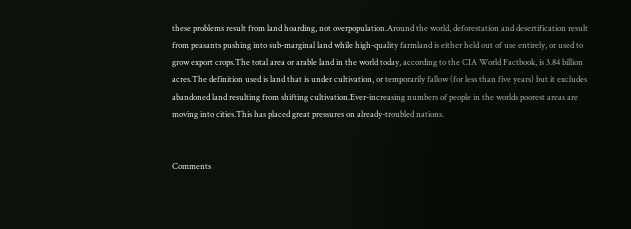these problems result from land hoarding, not overpopulation.Around the world, deforestation and desertification result from peasants pushing into sub-marginal land while high-quality farmland is either held out of use entirely, or used to grow export crops.The total area or arable land in the world today, according to the CIA World Factbook, is 3.84 billion acres.The definition used is land that is under cultivation, or temporarily fallow (for less than five years) but it excludes abandoned land resulting from shifting cultivation.Ever-increasing numbers of people in the worlds poorest areas are moving into cities.This has placed great pressures on already-troubled nations.


Comments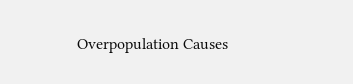Overpopulation Causes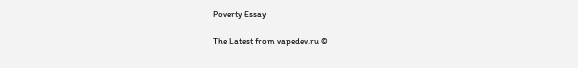Poverty Essay

The Latest from vapedev.ru ©